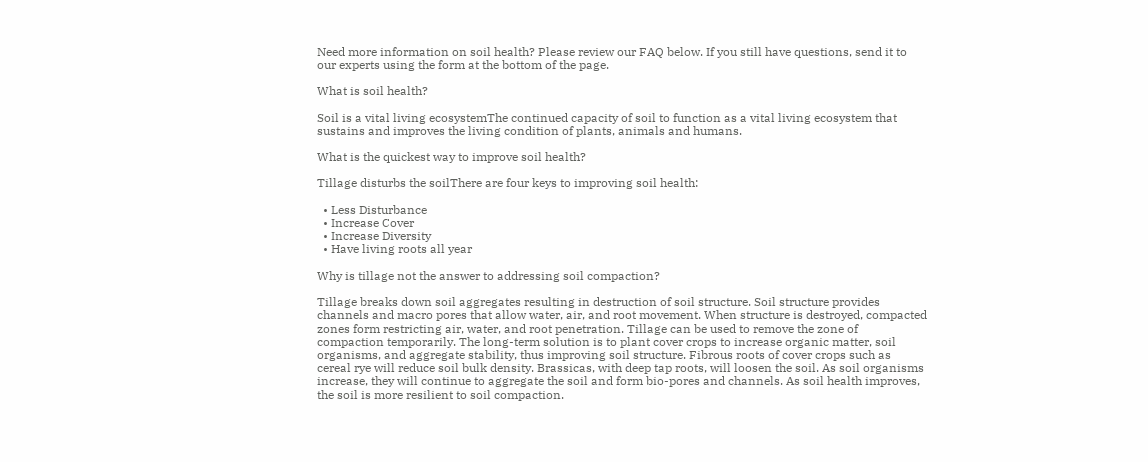Need more information on soil health? Please review our FAQ below. If you still have questions, send it to our experts using the form at the bottom of the page.

What is soil health?

Soil is a vital living ecosystemThe continued capacity of soil to function as a vital living ecosystem that sustains and improves the living condition of plants, animals and humans.

What is the quickest way to improve soil health?

Tillage disturbs the soilThere are four keys to improving soil health:

  • Less Disturbance
  • Increase Cover
  • Increase Diversity
  • Have living roots all year

Why is tillage not the answer to addressing soil compaction?

Tillage breaks down soil aggregates resulting in destruction of soil structure. Soil structure provides channels and macro pores that allow water, air, and root movement. When structure is destroyed, compacted zones form restricting air, water, and root penetration. Tillage can be used to remove the zone of compaction temporarily. The long-term solution is to plant cover crops to increase organic matter, soil organisms, and aggregate stability, thus improving soil structure. Fibrous roots of cover crops such as cereal rye will reduce soil bulk density. Brassicas, with deep tap roots, will loosen the soil. As soil organisms increase, they will continue to aggregate the soil and form bio-pores and channels. As soil health improves, the soil is more resilient to soil compaction.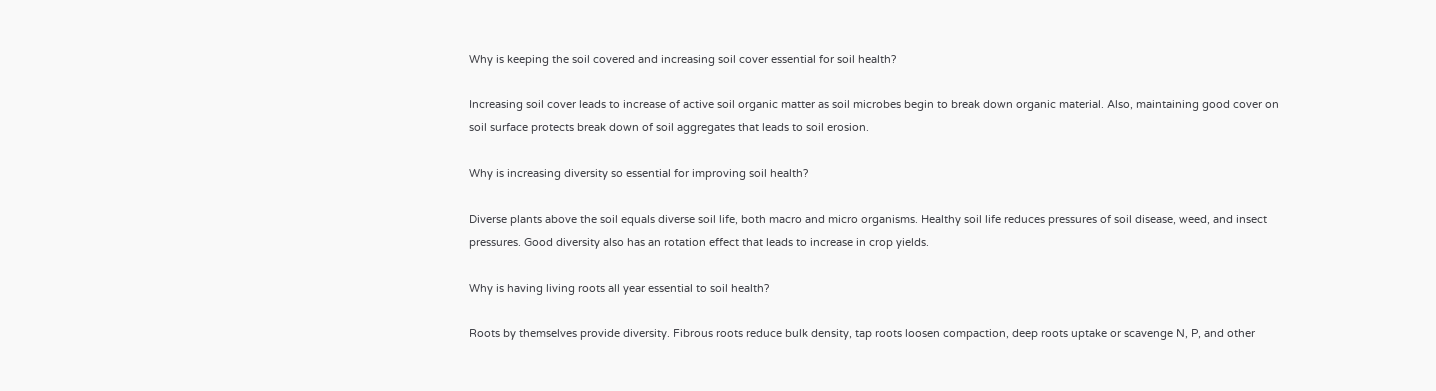Why is keeping the soil covered and increasing soil cover essential for soil health?

Increasing soil cover leads to increase of active soil organic matter as soil microbes begin to break down organic material. Also, maintaining good cover on soil surface protects break down of soil aggregates that leads to soil erosion.

Why is increasing diversity so essential for improving soil health?

Diverse plants above the soil equals diverse soil life, both macro and micro organisms. Healthy soil life reduces pressures of soil disease, weed, and insect pressures. Good diversity also has an rotation effect that leads to increase in crop yields.

Why is having living roots all year essential to soil health?

Roots by themselves provide diversity. Fibrous roots reduce bulk density, tap roots loosen compaction, deep roots uptake or scavenge N, P, and other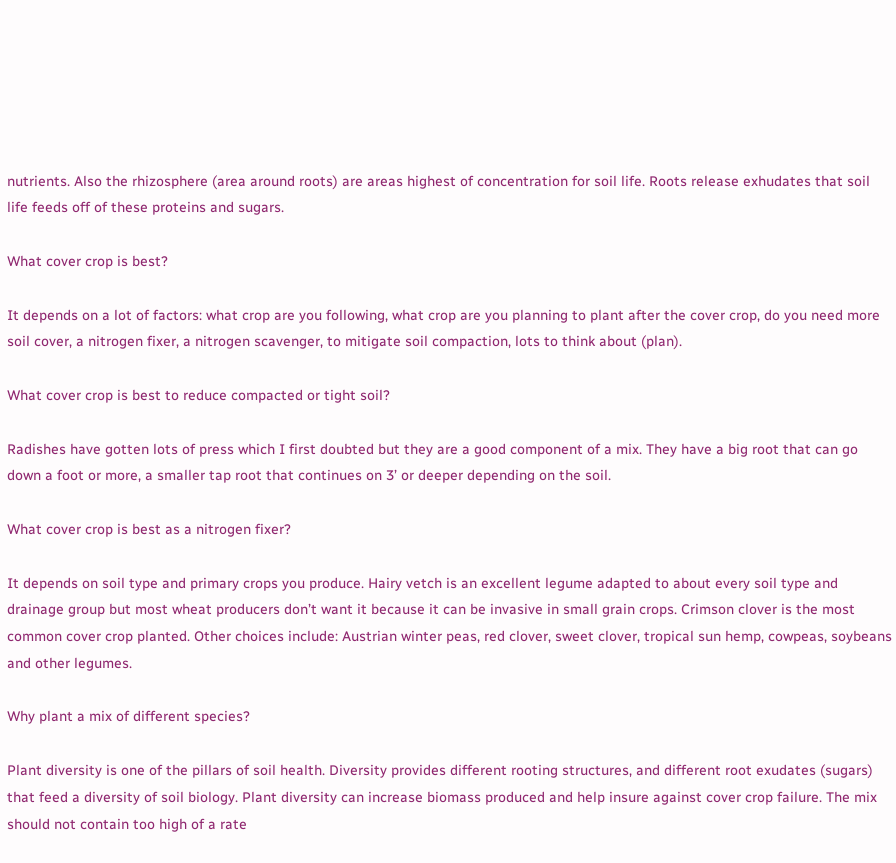nutrients. Also the rhizosphere (area around roots) are areas highest of concentration for soil life. Roots release exhudates that soil life feeds off of these proteins and sugars.

What cover crop is best?

It depends on a lot of factors: what crop are you following, what crop are you planning to plant after the cover crop, do you need more soil cover, a nitrogen fixer, a nitrogen scavenger, to mitigate soil compaction, lots to think about (plan).

What cover crop is best to reduce compacted or tight soil?

Radishes have gotten lots of press which I first doubted but they are a good component of a mix. They have a big root that can go down a foot or more, a smaller tap root that continues on 3’ or deeper depending on the soil.

What cover crop is best as a nitrogen fixer?

It depends on soil type and primary crops you produce. Hairy vetch is an excellent legume adapted to about every soil type and drainage group but most wheat producers don’t want it because it can be invasive in small grain crops. Crimson clover is the most common cover crop planted. Other choices include: Austrian winter peas, red clover, sweet clover, tropical sun hemp, cowpeas, soybeans and other legumes.

Why plant a mix of different species?

Plant diversity is one of the pillars of soil health. Diversity provides different rooting structures, and different root exudates (sugars) that feed a diversity of soil biology. Plant diversity can increase biomass produced and help insure against cover crop failure. The mix should not contain too high of a rate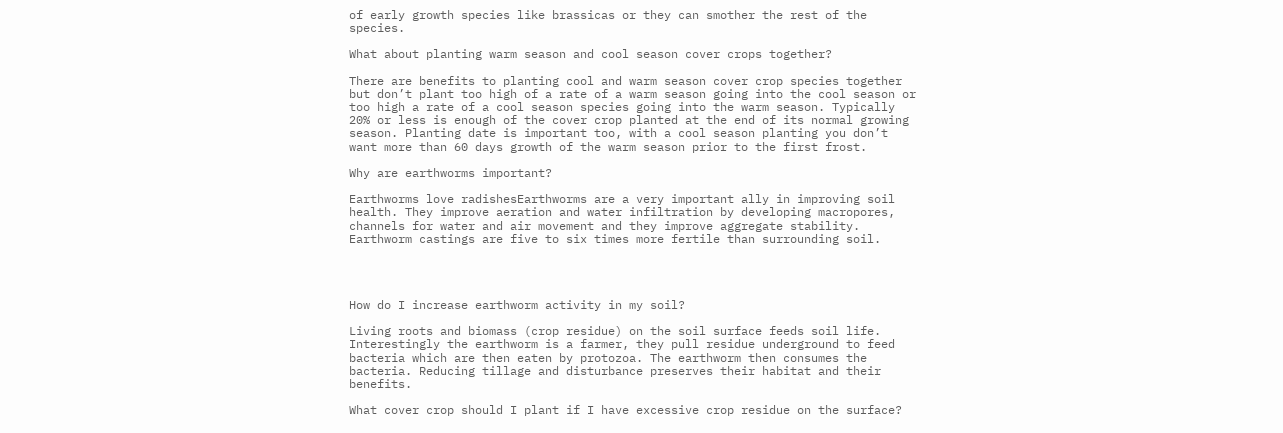of early growth species like brassicas or they can smother the rest of the species.

What about planting warm season and cool season cover crops together?

There are benefits to planting cool and warm season cover crop species together but don’t plant too high of a rate of a warm season going into the cool season or too high a rate of a cool season species going into the warm season. Typically 20% or less is enough of the cover crop planted at the end of its normal growing season. Planting date is important too, with a cool season planting you don’t want more than 60 days growth of the warm season prior to the first frost.

Why are earthworms important?

Earthworms love radishesEarthworms are a very important ally in improving soil health. They improve aeration and water infiltration by developing macropores, channels for water and air movement and they improve aggregate stability. Earthworm castings are five to six times more fertile than surrounding soil.




How do I increase earthworm activity in my soil?

Living roots and biomass (crop residue) on the soil surface feeds soil life. Interestingly the earthworm is a farmer, they pull residue underground to feed bacteria which are then eaten by protozoa. The earthworm then consumes the bacteria. Reducing tillage and disturbance preserves their habitat and their benefits.

What cover crop should I plant if I have excessive crop residue on the surface?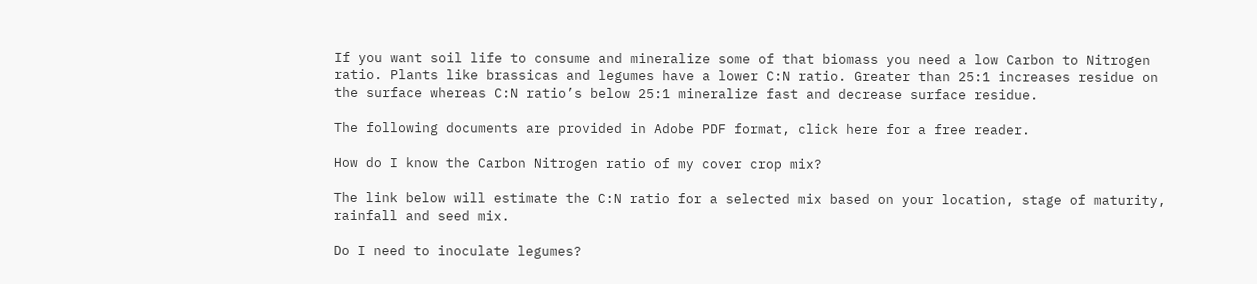If you want soil life to consume and mineralize some of that biomass you need a low Carbon to Nitrogen ratio. Plants like brassicas and legumes have a lower C:N ratio. Greater than 25:1 increases residue on the surface whereas C:N ratio’s below 25:1 mineralize fast and decrease surface residue.

The following documents are provided in Adobe PDF format, click here for a free reader.

How do I know the Carbon Nitrogen ratio of my cover crop mix?

The link below will estimate the C:N ratio for a selected mix based on your location, stage of maturity, rainfall and seed mix.

Do I need to inoculate legumes?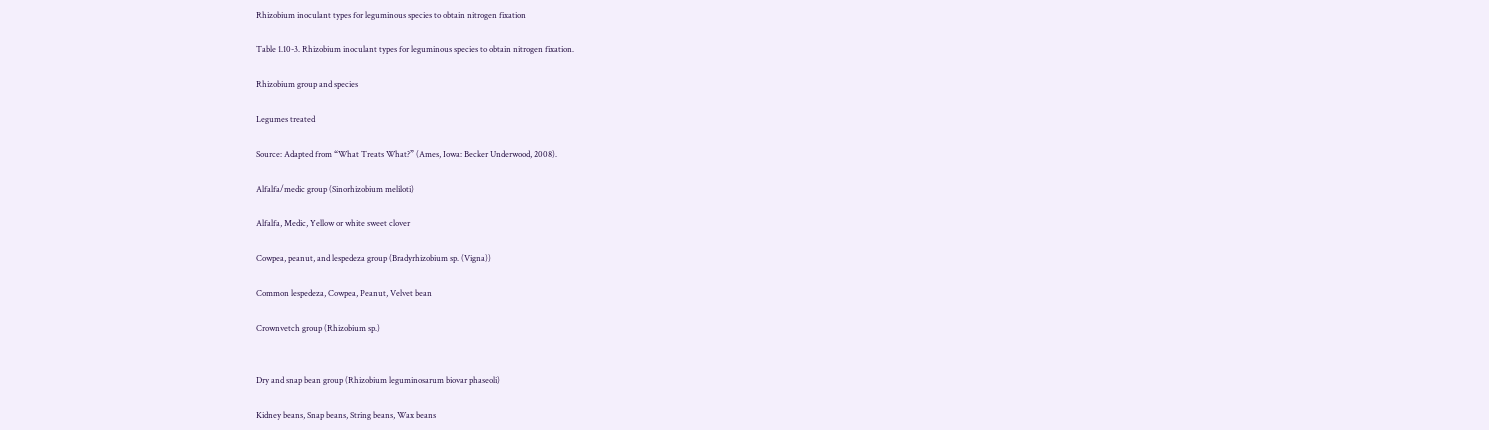Rhizobium inoculant types for leguminous species to obtain nitrogen fixation

Table 1.10-3. Rhizobium inoculant types for leguminous species to obtain nitrogen fixation.

Rhizobium group and species

Legumes treated

Source: Adapted from “What Treats What?” (Ames, Iowa: Becker Underwood, 2008).

Alfalfa/medic group (Sinorhizobium meliloti)

Alfalfa, Medic, Yellow or white sweet clover

Cowpea, peanut, and lespedeza group (Bradyrhizobium sp. (Vigna))

Common lespedeza, Cowpea, Peanut, Velvet bean

Crownvetch group (Rhizobium sp.)


Dry and snap bean group (Rhizobium leguminosarum biovar phaseoli)

Kidney beans, Snap beans, String beans, Wax beans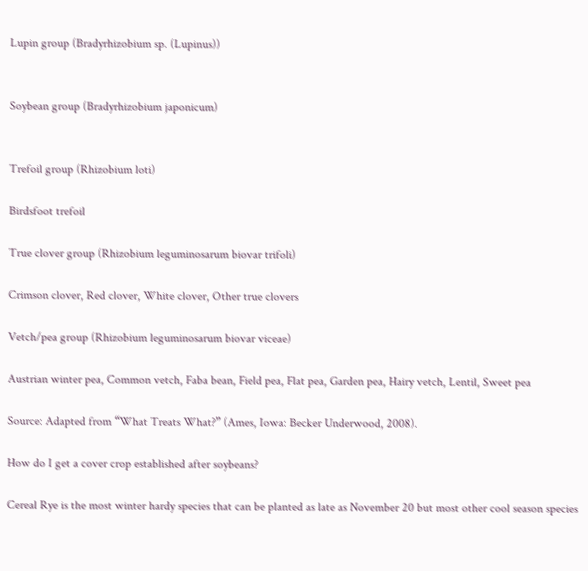Lupin group (Bradyrhizobium sp. (Lupinus))


Soybean group (Bradyrhizobium japonicum)


Trefoil group (Rhizobium loti)

Birdsfoot trefoil

True clover group (Rhizobium leguminosarum biovar trifoli)

Crimson clover, Red clover, White clover, Other true clovers

Vetch/pea group (Rhizobium leguminosarum biovar viceae)

Austrian winter pea, Common vetch, Faba bean, Field pea, Flat pea, Garden pea, Hairy vetch, Lentil, Sweet pea

Source: Adapted from “What Treats What?” (Ames, Iowa: Becker Underwood, 2008).

How do I get a cover crop established after soybeans?

Cereal Rye is the most winter hardy species that can be planted as late as November 20 but most other cool season species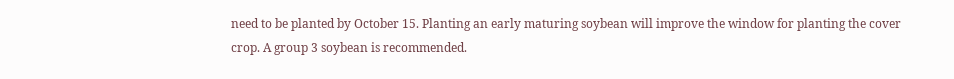need to be planted by October 15. Planting an early maturing soybean will improve the window for planting the cover crop. A group 3 soybean is recommended.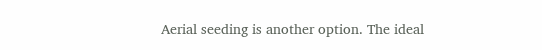Aerial seeding is another option. The ideal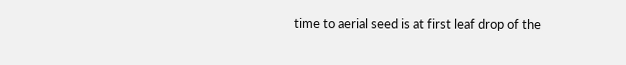time to aerial seed is at first leaf drop of the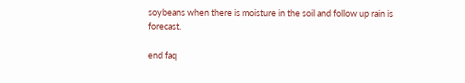soybeans when there is moisture in the soil and follow up rain is forecast.

end faq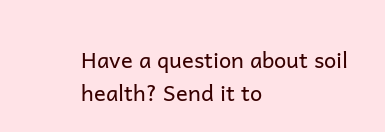Have a question about soil health? Send it to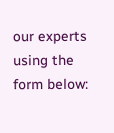our experts using the form below: